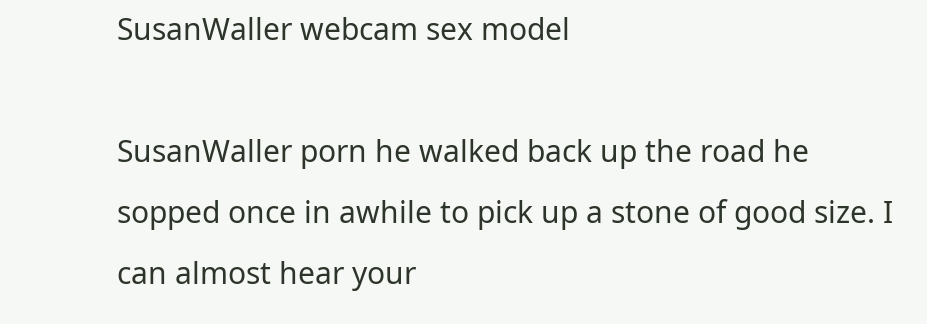SusanWaller webcam sex model

SusanWaller porn he walked back up the road he sopped once in awhile to pick up a stone of good size. I can almost hear your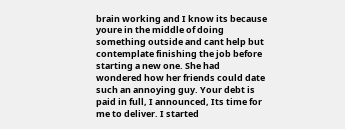brain working and I know its because youre in the middle of doing something outside and cant help but contemplate finishing the job before starting a new one. She had wondered how her friends could date such an annoying guy. Your debt is paid in full, I announced, Its time for me to deliver. I started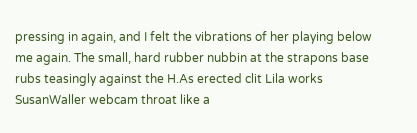pressing in again, and I felt the vibrations of her playing below me again. The small, hard rubber nubbin at the strapons base rubs teasingly against the H.As erected clit Lila works SusanWaller webcam throat like a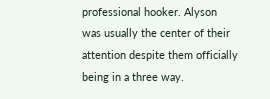professional hooker. Alyson was usually the center of their attention despite them officially being in a three way.